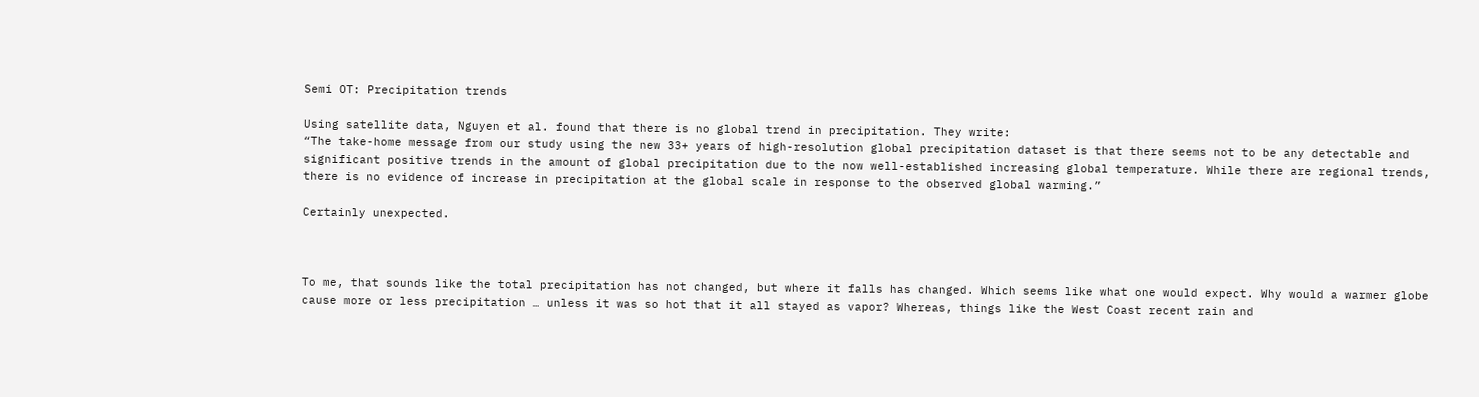Semi OT: Precipitation trends

Using satellite data, Nguyen et al. found that there is no global trend in precipitation. They write:
“The take-home message from our study using the new 33+ years of high-resolution global precipitation dataset is that there seems not to be any detectable and significant positive trends in the amount of global precipitation due to the now well-established increasing global temperature. While there are regional trends, there is no evidence of increase in precipitation at the global scale in response to the observed global warming.”

Certainly unexpected.



To me, that sounds like the total precipitation has not changed, but where it falls has changed. Which seems like what one would expect. Why would a warmer globe cause more or less precipitation … unless it was so hot that it all stayed as vapor? Whereas, things like the West Coast recent rain and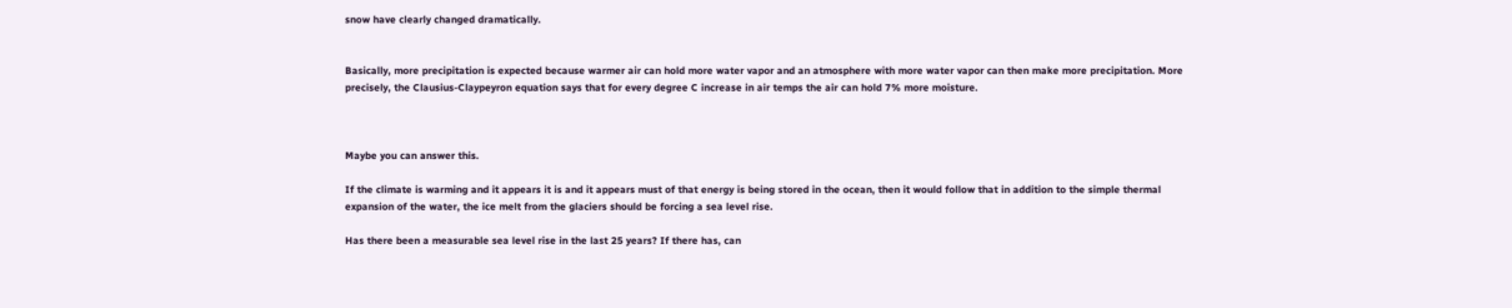snow have clearly changed dramatically.


Basically, more precipitation is expected because warmer air can hold more water vapor and an atmosphere with more water vapor can then make more precipitation. More precisely, the Clausius-Claypeyron equation says that for every degree C increase in air temps the air can hold 7% more moisture.



Maybe you can answer this.

If the climate is warming and it appears it is and it appears must of that energy is being stored in the ocean, then it would follow that in addition to the simple thermal expansion of the water, the ice melt from the glaciers should be forcing a sea level rise.

Has there been a measurable sea level rise in the last 25 years? If there has, can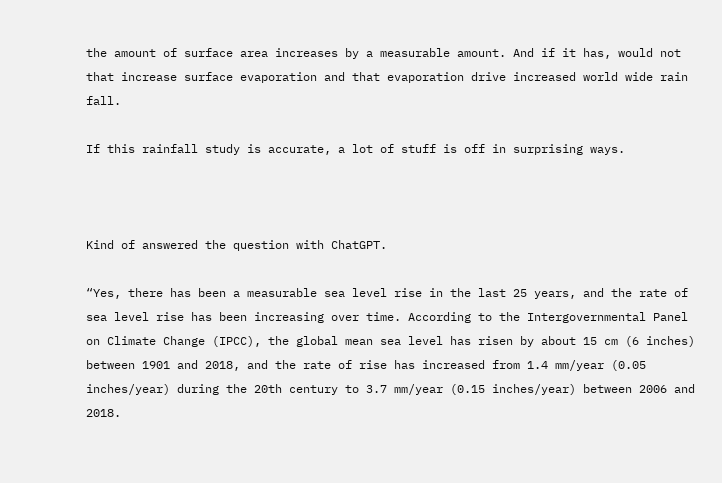the amount of surface area increases by a measurable amount. And if it has, would not that increase surface evaporation and that evaporation drive increased world wide rain fall.

If this rainfall study is accurate, a lot of stuff is off in surprising ways.



Kind of answered the question with ChatGPT.

“Yes, there has been a measurable sea level rise in the last 25 years, and the rate of sea level rise has been increasing over time. According to the Intergovernmental Panel on Climate Change (IPCC), the global mean sea level has risen by about 15 cm (6 inches) between 1901 and 2018, and the rate of rise has increased from 1.4 mm/year (0.05 inches/year) during the 20th century to 3.7 mm/year (0.15 inches/year) between 2006 and 2018.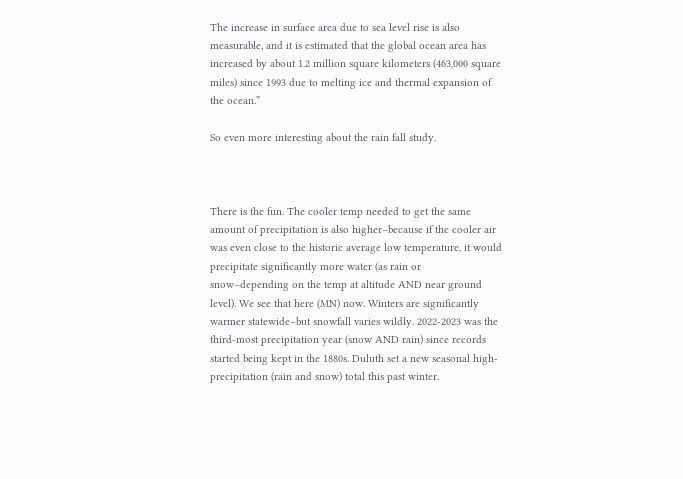The increase in surface area due to sea level rise is also measurable, and it is estimated that the global ocean area has increased by about 1.2 million square kilometers (463,000 square miles) since 1993 due to melting ice and thermal expansion of the ocean.”

So even more interesting about the rain fall study.



There is the fun. The cooler temp needed to get the same amount of precipitation is also higher–because if the cooler air was even close to the historic average low temperature, it would precipitate significantly more water (as rain or snow–depending on the temp at altitude AND near ground level). We see that here (MN) now. Winters are significantly warmer statewide–but snowfall varies wildly. 2022-2023 was the third-most precipitation year (snow AND rain) since records started being kept in the 1880s. Duluth set a new seasonal high-precipitation (rain and snow) total this past winter.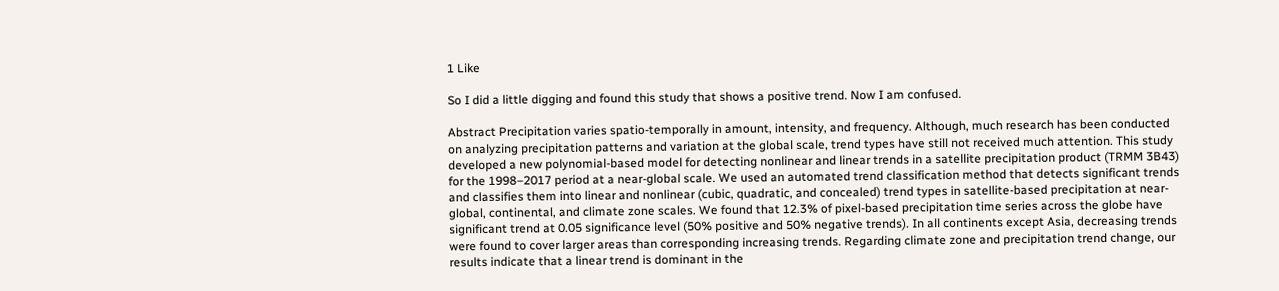1 Like

So I did a little digging and found this study that shows a positive trend. Now I am confused.

Abstract Precipitation varies spatio-temporally in amount, intensity, and frequency. Although, much research has been conducted on analyzing precipitation patterns and variation at the global scale, trend types have still not received much attention. This study developed a new polynomial-based model for detecting nonlinear and linear trends in a satellite precipitation product (TRMM 3B43) for the 1998–2017 period at a near-global scale. We used an automated trend classification method that detects significant trends and classifies them into linear and nonlinear (cubic, quadratic, and concealed) trend types in satellite-based precipitation at near-global, continental, and climate zone scales. We found that 12.3% of pixel-based precipitation time series across the globe have significant trend at 0.05 significance level (50% positive and 50% negative trends). In all continents except Asia, decreasing trends were found to cover larger areas than corresponding increasing trends. Regarding climate zone and precipitation trend change, our results indicate that a linear trend is dominant in the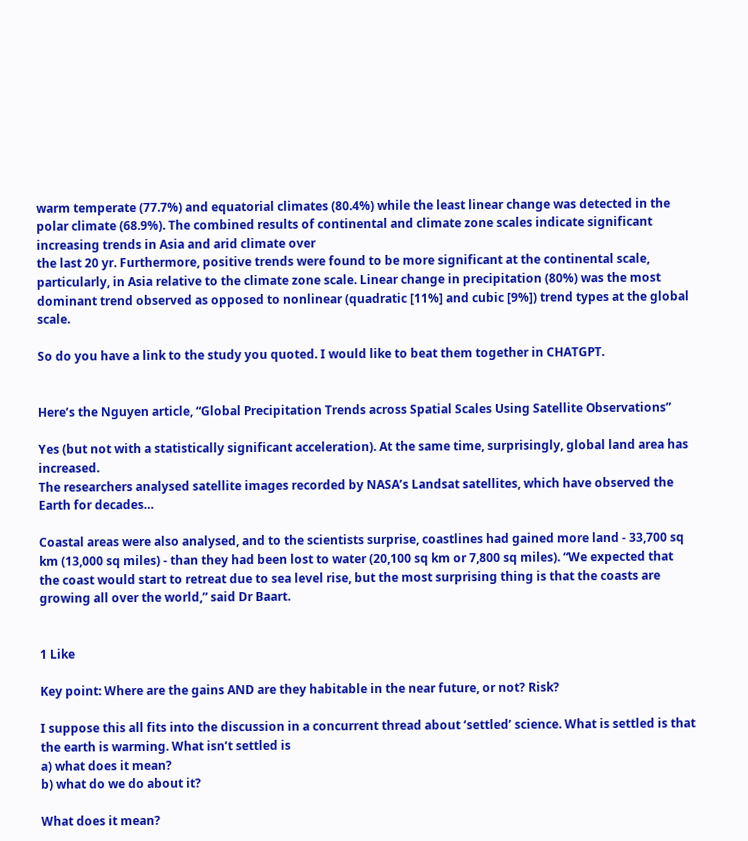warm temperate (77.7%) and equatorial climates (80.4%) while the least linear change was detected in the polar climate (68.9%). The combined results of continental and climate zone scales indicate significant increasing trends in Asia and arid climate over
the last 20 yr. Furthermore, positive trends were found to be more significant at the continental scale, particularly, in Asia relative to the climate zone scale. Linear change in precipitation (80%) was the most dominant trend observed as opposed to nonlinear (quadratic [11%] and cubic [9%]) trend types at the global scale.

So do you have a link to the study you quoted. I would like to beat them together in CHATGPT.


Here’s the Nguyen article, “Global Precipitation Trends across Spatial Scales Using Satellite Observations”

Yes (but not with a statistically significant acceleration). At the same time, surprisingly, global land area has increased.
The researchers analysed satellite images recorded by NASA’s Landsat satellites, which have observed the Earth for decades…

Coastal areas were also analysed, and to the scientists surprise, coastlines had gained more land - 33,700 sq km (13,000 sq miles) - than they had been lost to water (20,100 sq km or 7,800 sq miles). “We expected that the coast would start to retreat due to sea level rise, but the most surprising thing is that the coasts are growing all over the world,” said Dr Baart.


1 Like

Key point: Where are the gains AND are they habitable in the near future, or not? Risk?

I suppose this all fits into the discussion in a concurrent thread about ‘settled’ science. What is settled is that the earth is warming. What isn’t settled is
a) what does it mean?
b) what do we do about it?

What does it mean?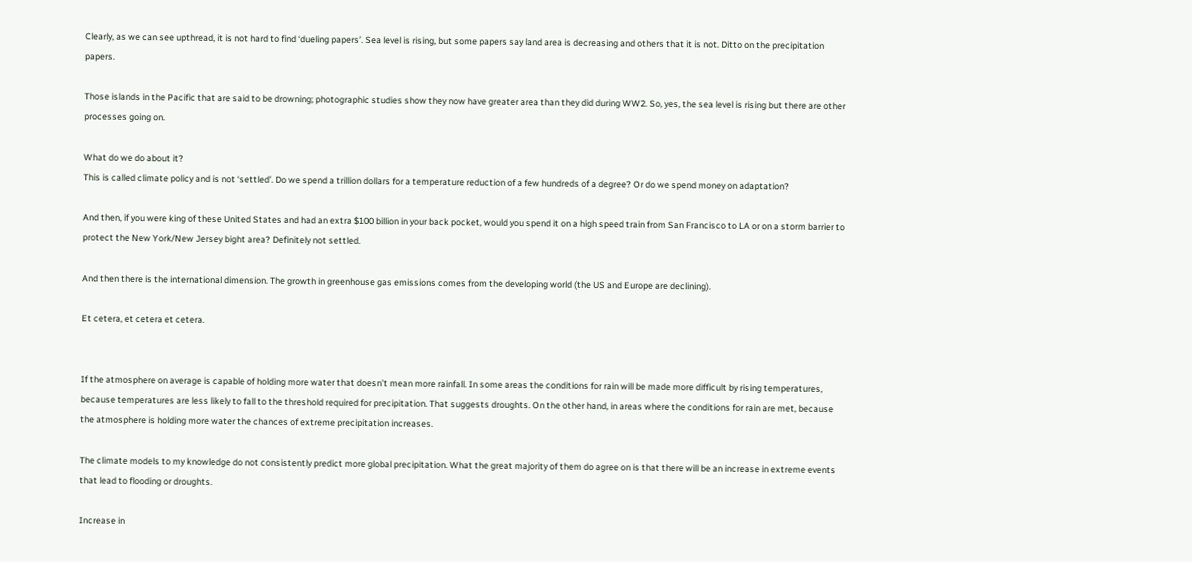Clearly, as we can see upthread, it is not hard to find ‘dueling papers’. Sea level is rising, but some papers say land area is decreasing and others that it is not. Ditto on the precipitation papers.

Those islands in the Pacific that are said to be drowning; photographic studies show they now have greater area than they did during WW2. So, yes, the sea level is rising but there are other processes going on.

What do we do about it?
This is called climate policy and is not ‘settled’. Do we spend a trillion dollars for a temperature reduction of a few hundreds of a degree? Or do we spend money on adaptation?

And then, if you were king of these United States and had an extra $100 billion in your back pocket, would you spend it on a high speed train from San Francisco to LA or on a storm barrier to protect the New York/New Jersey bight area? Definitely not settled.

And then there is the international dimension. The growth in greenhouse gas emissions comes from the developing world (the US and Europe are declining).

Et cetera, et cetera et cetera.


If the atmosphere on average is capable of holding more water that doesn’t mean more rainfall. In some areas the conditions for rain will be made more difficult by rising temperatures, because temperatures are less likely to fall to the threshold required for precipitation. That suggests droughts. On the other hand, in areas where the conditions for rain are met, because the atmosphere is holding more water the chances of extreme precipitation increases.

The climate models to my knowledge do not consistently predict more global precipitation. What the great majority of them do agree on is that there will be an increase in extreme events that lead to flooding or droughts.

Increase in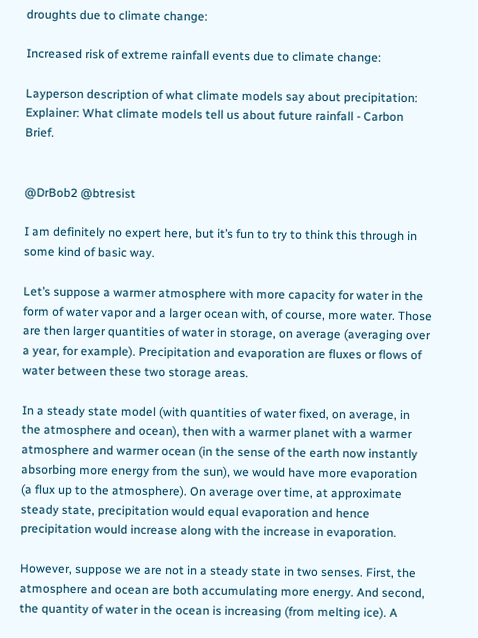droughts due to climate change:

Increased risk of extreme rainfall events due to climate change:

Layperson description of what climate models say about precipitation:
Explainer: What climate models tell us about future rainfall - Carbon Brief.


@DrBob2 @btresist

I am definitely no expert here, but it’s fun to try to think this through in some kind of basic way.

Let’s suppose a warmer atmosphere with more capacity for water in the form of water vapor and a larger ocean with, of course, more water. Those are then larger quantities of water in storage, on average (averaging over a year, for example). Precipitation and evaporation are fluxes or flows of water between these two storage areas.

In a steady state model (with quantities of water fixed, on average, in the atmosphere and ocean), then with a warmer planet with a warmer atmosphere and warmer ocean (in the sense of the earth now instantly absorbing more energy from the sun), we would have more evaporation (a flux up to the atmosphere). On average over time, at approximate steady state, precipitation would equal evaporation and hence precipitation would increase along with the increase in evaporation.

However, suppose we are not in a steady state in two senses. First, the atmosphere and ocean are both accumulating more energy. And second, the quantity of water in the ocean is increasing (from melting ice). A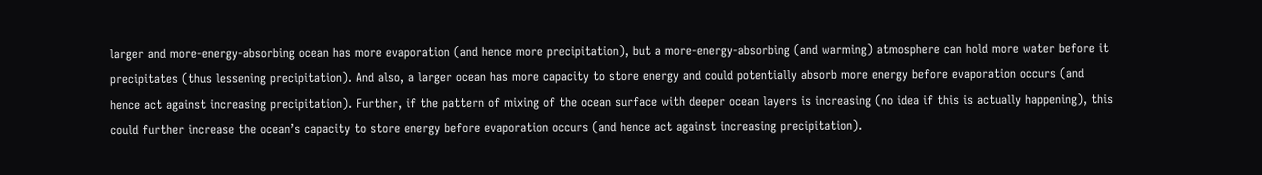larger and more-energy-absorbing ocean has more evaporation (and hence more precipitation), but a more-energy-absorbing (and warming) atmosphere can hold more water before it precipitates (thus lessening precipitation). And also, a larger ocean has more capacity to store energy and could potentially absorb more energy before evaporation occurs (and hence act against increasing precipitation). Further, if the pattern of mixing of the ocean surface with deeper ocean layers is increasing (no idea if this is actually happening), this could further increase the ocean’s capacity to store energy before evaporation occurs (and hence act against increasing precipitation).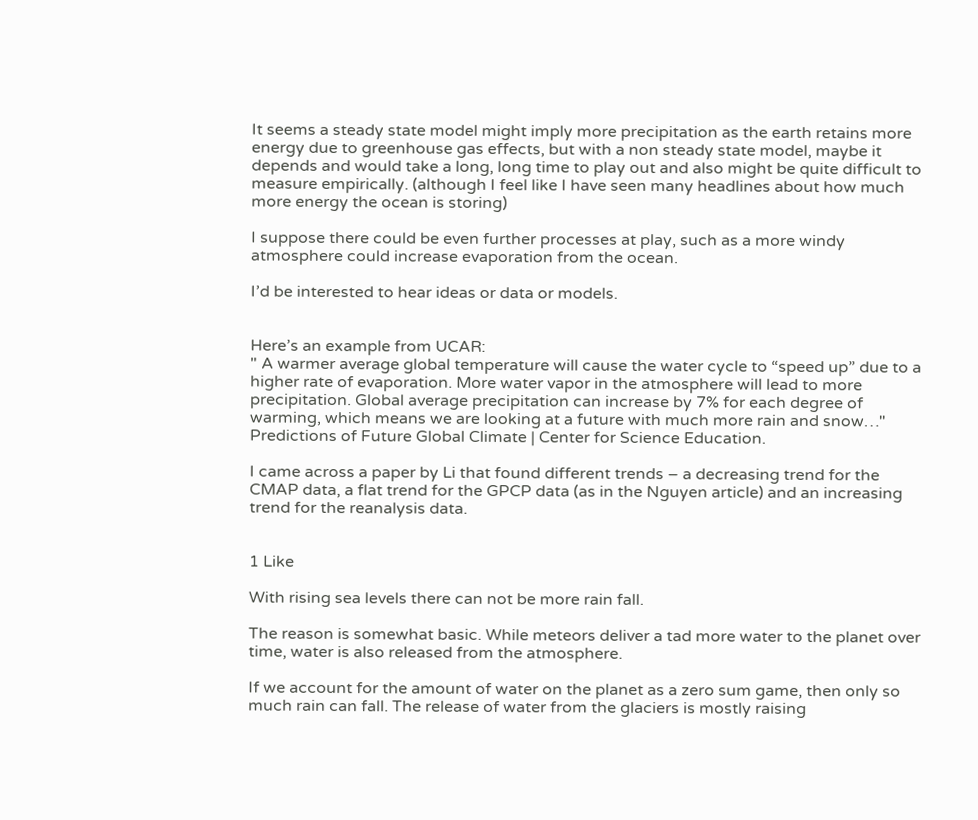It seems a steady state model might imply more precipitation as the earth retains more energy due to greenhouse gas effects, but with a non steady state model, maybe it depends and would take a long, long time to play out and also might be quite difficult to measure empirically. (although I feel like I have seen many headlines about how much more energy the ocean is storing)

I suppose there could be even further processes at play, such as a more windy atmosphere could increase evaporation from the ocean.

I’d be interested to hear ideas or data or models.


Here’s an example from UCAR:
" A warmer average global temperature will cause the water cycle to “speed up” due to a higher rate of evaporation. More water vapor in the atmosphere will lead to more precipitation. Global average precipitation can increase by 7% for each degree of warming, which means we are looking at a future with much more rain and snow…"
Predictions of Future Global Climate | Center for Science Education.

I came across a paper by Li that found different trends – a decreasing trend for the CMAP data, a flat trend for the GPCP data (as in the Nguyen article) and an increasing trend for the reanalysis data.


1 Like

With rising sea levels there can not be more rain fall.

The reason is somewhat basic. While meteors deliver a tad more water to the planet over time, water is also released from the atmosphere.

If we account for the amount of water on the planet as a zero sum game, then only so much rain can fall. The release of water from the glaciers is mostly raising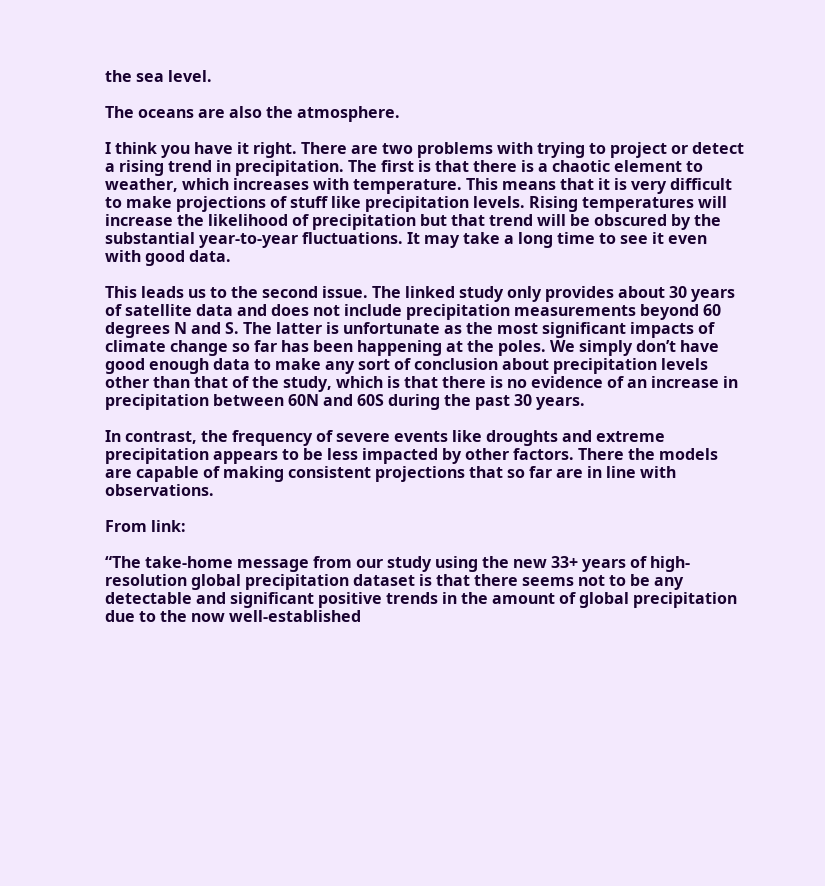the sea level.

The oceans are also the atmosphere.

I think you have it right. There are two problems with trying to project or detect a rising trend in precipitation. The first is that there is a chaotic element to weather, which increases with temperature. This means that it is very difficult to make projections of stuff like precipitation levels. Rising temperatures will increase the likelihood of precipitation but that trend will be obscured by the substantial year-to-year fluctuations. It may take a long time to see it even with good data.

This leads us to the second issue. The linked study only provides about 30 years of satellite data and does not include precipitation measurements beyond 60 degrees N and S. The latter is unfortunate as the most significant impacts of climate change so far has been happening at the poles. We simply don’t have good enough data to make any sort of conclusion about precipitation levels other than that of the study, which is that there is no evidence of an increase in precipitation between 60N and 60S during the past 30 years.

In contrast, the frequency of severe events like droughts and extreme precipitation appears to be less impacted by other factors. There the models are capable of making consistent projections that so far are in line with observations.

From link:

“The take-home message from our study using the new 33+ years of high-resolution global precipitation dataset is that there seems not to be any detectable and significant positive trends in the amount of global precipitation due to the now well-established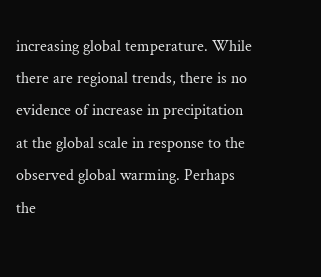increasing global temperature. While there are regional trends, there is no evidence of increase in precipitation at the global scale in response to the observed global warming. Perhaps the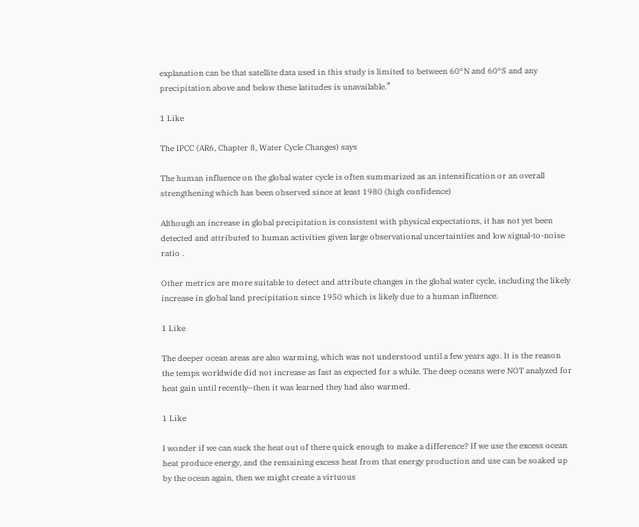explanation can be that satellite data used in this study is limited to between 60°N and 60°S and any precipitation above and below these latitudes is unavailable.”

1 Like

The IPCC (AR6, Chapter 8, Water Cycle Changes) says

The human influence on the global water cycle is often summarized as an intensification or an overall strengthening which has been observed since at least 1980 (high confidence)

Although an increase in global precipitation is consistent with physical expectations, it has not yet been detected and attributed to human activities given large observational uncertainties and low signal-to-noise ratio .

Other metrics are more suitable to detect and attribute changes in the global water cycle, including the likely increase in global land precipitation since 1950 which is likely due to a human influence.

1 Like

The deeper ocean areas are also warming, which was not understood until a few years ago. It is the reason the temps worldwide did not increase as fast as expected for a while. The deep oceans were NOT analyzed for heat gain until recently–then it was learned they had also warmed.

1 Like

I wonder if we can suck the heat out of there quick enough to make a difference? If we use the excess ocean heat produce energy, and the remaining excess heat from that energy production and use can be soaked up by the ocean again, then we might create a virtuous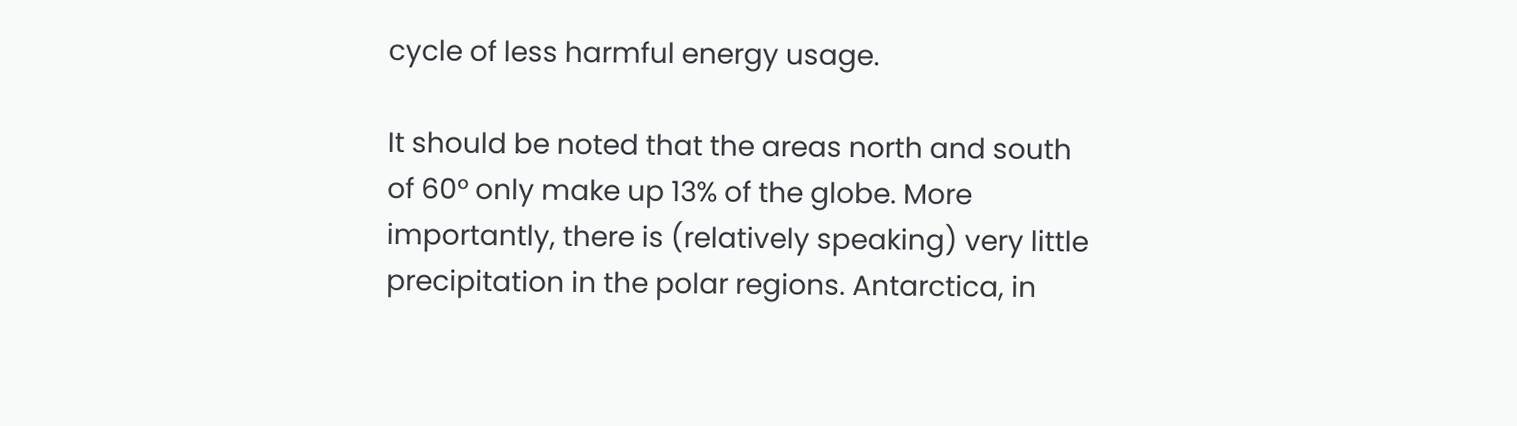cycle of less harmful energy usage.

It should be noted that the areas north and south of 60° only make up 13% of the globe. More importantly, there is (relatively speaking) very little precipitation in the polar regions. Antarctica, in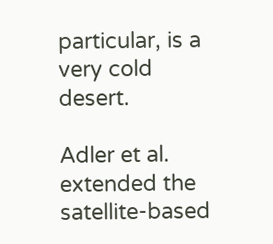particular, is a very cold desert.

Adler et al. extended the satellite-based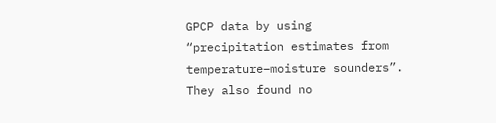GPCP data by using “precipitation estimates from temperature–moisture sounders”. They also found no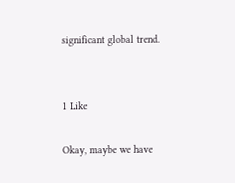significant global trend.


1 Like

Okay, maybe we have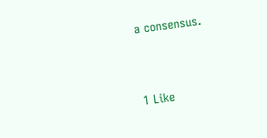a consensus.


1 Like